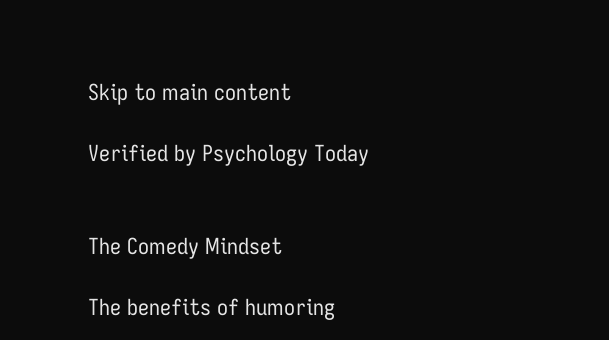Skip to main content

Verified by Psychology Today


The Comedy Mindset

The benefits of humoring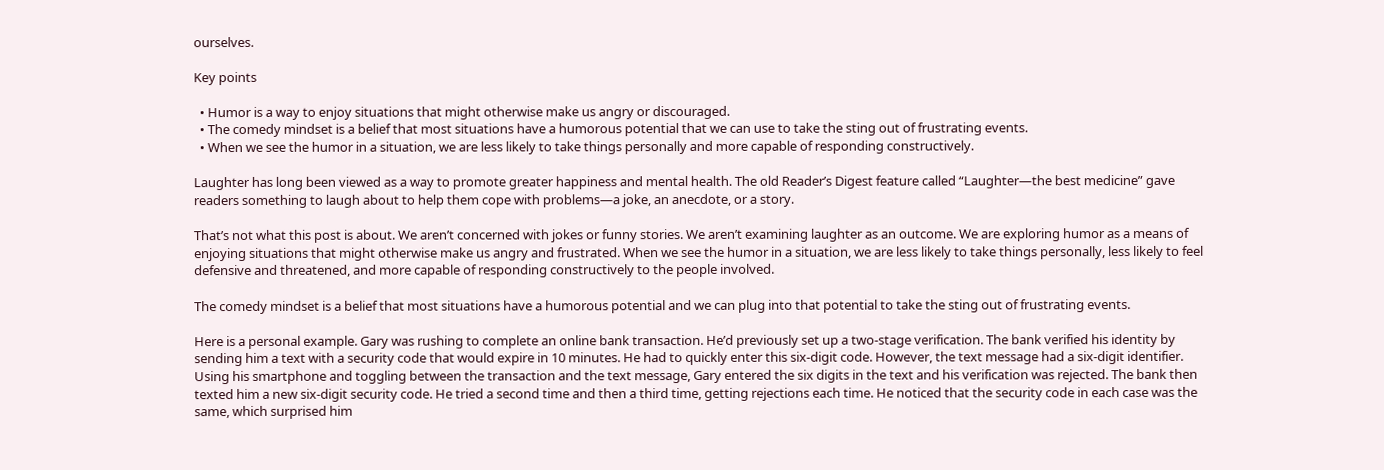ourselves.

Key points

  • Humor is a way to enjoy situations that might otherwise make us angry or discouraged.
  • The comedy mindset is a belief that most situations have a humorous potential that we can use to take the sting out of frustrating events.
  • When we see the humor in a situation, we are less likely to take things personally and more capable of responding constructively.

Laughter has long been viewed as a way to promote greater happiness and mental health. The old Reader’s Digest feature called “Laughter—the best medicine” gave readers something to laugh about to help them cope with problems—a joke, an anecdote, or a story.

That’s not what this post is about. We aren’t concerned with jokes or funny stories. We aren’t examining laughter as an outcome. We are exploring humor as a means of enjoying situations that might otherwise make us angry and frustrated. When we see the humor in a situation, we are less likely to take things personally, less likely to feel defensive and threatened, and more capable of responding constructively to the people involved.

The comedy mindset is a belief that most situations have a humorous potential and we can plug into that potential to take the sting out of frustrating events.

Here is a personal example. Gary was rushing to complete an online bank transaction. He’d previously set up a two-stage verification. The bank verified his identity by sending him a text with a security code that would expire in 10 minutes. He had to quickly enter this six-digit code. However, the text message had a six-digit identifier. Using his smartphone and toggling between the transaction and the text message, Gary entered the six digits in the text and his verification was rejected. The bank then texted him a new six-digit security code. He tried a second time and then a third time, getting rejections each time. He noticed that the security code in each case was the same, which surprised him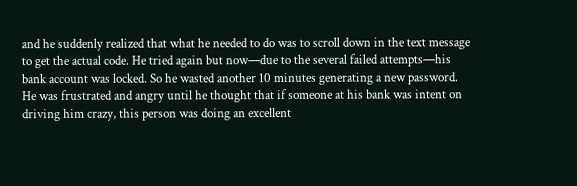and he suddenly realized that what he needed to do was to scroll down in the text message to get the actual code. He tried again but now—due to the several failed attempts—his bank account was locked. So he wasted another 10 minutes generating a new password. He was frustrated and angry until he thought that if someone at his bank was intent on driving him crazy, this person was doing an excellent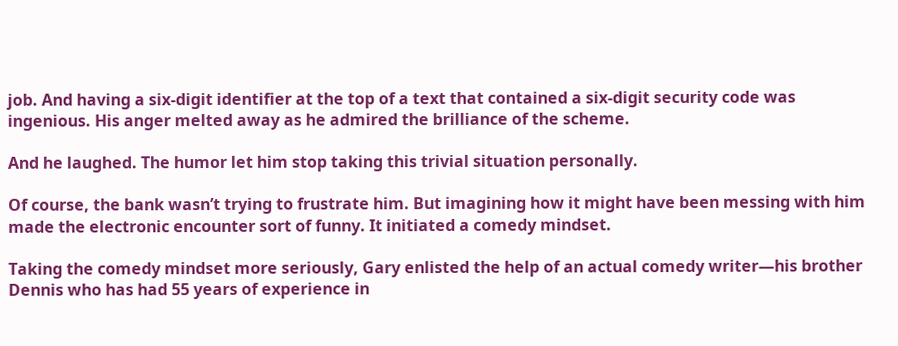job. And having a six-digit identifier at the top of a text that contained a six-digit security code was ingenious. His anger melted away as he admired the brilliance of the scheme.

And he laughed. The humor let him stop taking this trivial situation personally.

Of course, the bank wasn’t trying to frustrate him. But imagining how it might have been messing with him made the electronic encounter sort of funny. It initiated a comedy mindset.

Taking the comedy mindset more seriously, Gary enlisted the help of an actual comedy writer—his brother Dennis who has had 55 years of experience in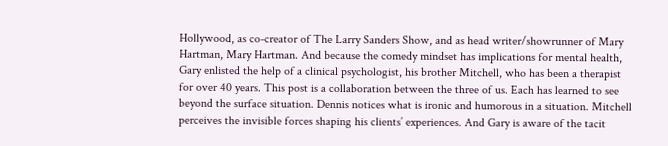Hollywood, as co-creator of The Larry Sanders Show, and as head writer/showrunner of Mary Hartman, Mary Hartman. And because the comedy mindset has implications for mental health, Gary enlisted the help of a clinical psychologist, his brother Mitchell, who has been a therapist for over 40 years. This post is a collaboration between the three of us. Each has learned to see beyond the surface situation. Dennis notices what is ironic and humorous in a situation. Mitchell perceives the invisible forces shaping his clients’ experiences. And Gary is aware of the tacit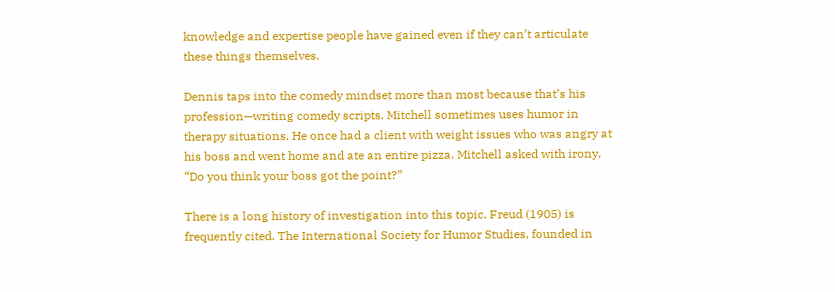knowledge and expertise people have gained even if they can’t articulate these things themselves.

Dennis taps into the comedy mindset more than most because that’s his profession—writing comedy scripts. Mitchell sometimes uses humor in therapy situations. He once had a client with weight issues who was angry at his boss and went home and ate an entire pizza. Mitchell asked with irony, “Do you think your boss got the point?”

There is a long history of investigation into this topic. Freud (1905) is frequently cited. The International Society for Humor Studies, founded in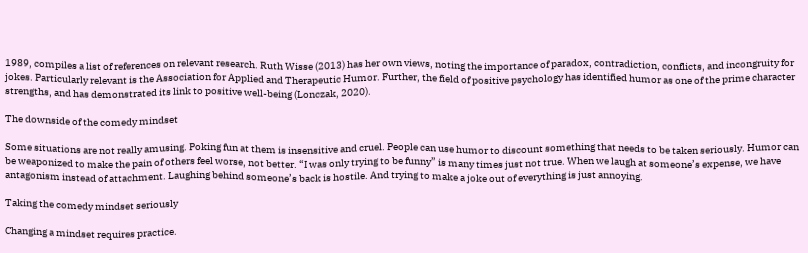1989, compiles a list of references on relevant research. Ruth Wisse (2013) has her own views, noting the importance of paradox, contradiction, conflicts, and incongruity for jokes. Particularly relevant is the Association for Applied and Therapeutic Humor. Further, the field of positive psychology has identified humor as one of the prime character strengths, and has demonstrated its link to positive well-being (Lonczak, 2020).

The downside of the comedy mindset

Some situations are not really amusing. Poking fun at them is insensitive and cruel. People can use humor to discount something that needs to be taken seriously. Humor can be weaponized to make the pain of others feel worse, not better. “I was only trying to be funny” is many times just not true. When we laugh at someone’s expense, we have antagonism instead of attachment. Laughing behind someone’s back is hostile. And trying to make a joke out of everything is just annoying.

Taking the comedy mindset seriously

Changing a mindset requires practice.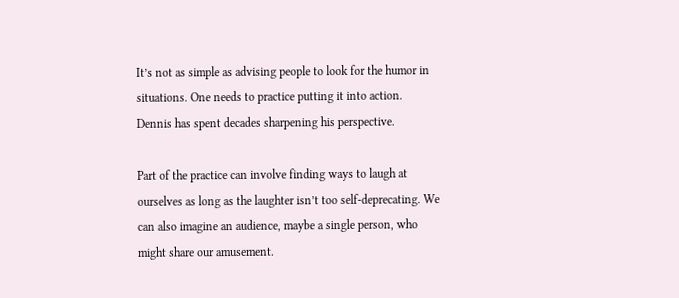It’s not as simple as advising people to look for the humor in situations. One needs to practice putting it into action. Dennis has spent decades sharpening his perspective.

Part of the practice can involve finding ways to laugh at ourselves as long as the laughter isn’t too self-deprecating. We can also imagine an audience, maybe a single person, who might share our amusement.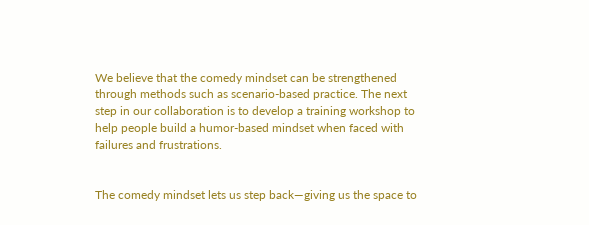We believe that the comedy mindset can be strengthened through methods such as scenario-based practice. The next step in our collaboration is to develop a training workshop to help people build a humor-based mindset when faced with failures and frustrations.


The comedy mindset lets us step back—giving us the space to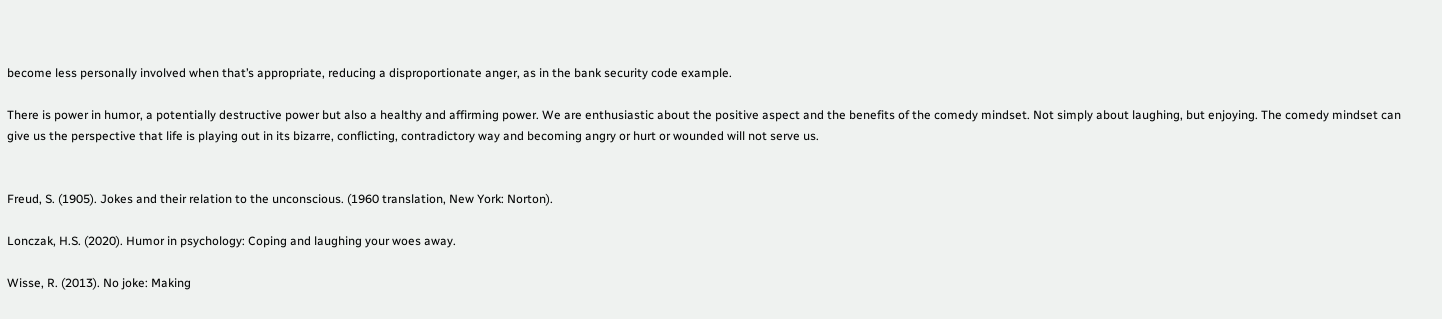become less personally involved when that’s appropriate, reducing a disproportionate anger, as in the bank security code example.

There is power in humor, a potentially destructive power but also a healthy and affirming power. We are enthusiastic about the positive aspect and the benefits of the comedy mindset. Not simply about laughing, but enjoying. The comedy mindset can give us the perspective that life is playing out in its bizarre, conflicting, contradictory way and becoming angry or hurt or wounded will not serve us.


Freud, S. (1905). Jokes and their relation to the unconscious. (1960 translation, New York: Norton).

Lonczak, H.S. (2020). Humor in psychology: Coping and laughing your woes away.

Wisse, R. (2013). No joke: Making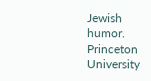Jewish humor. Princeton University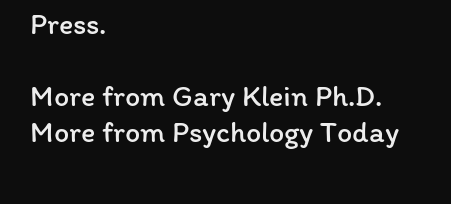Press.

More from Gary Klein Ph.D.
More from Psychology Today